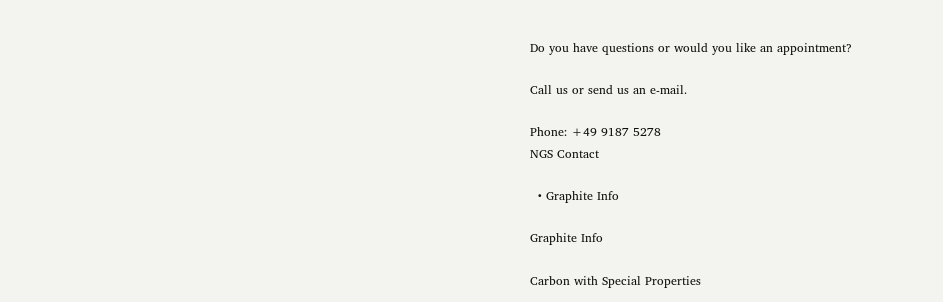Do you have questions or would you like an appointment?

Call us or send us an e-mail.

Phone: +49 9187 5278
NGS Contact

  • Graphite Info

Graphite Info

Carbon with Special Properties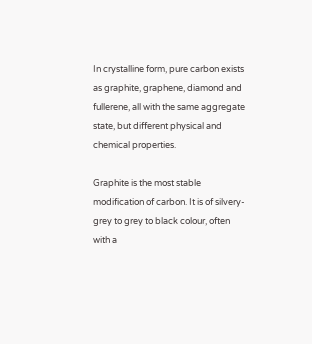In crystalline form, pure carbon exists as graphite, graphene, diamond and fullerene, all with the same aggregate state, but different physical and chemical properties.

Graphite is the most stable modification of carbon. It is of silvery-grey to grey to black colour, often with a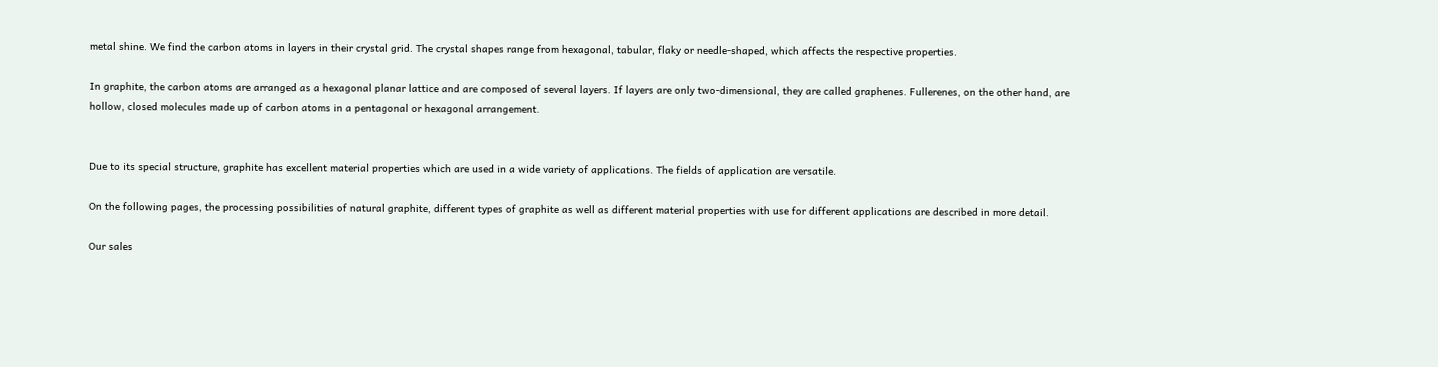metal shine. We find the carbon atoms in layers in their crystal grid. The crystal shapes range from hexagonal, tabular, flaky or needle-shaped, which affects the respective properties.

In graphite, the carbon atoms are arranged as a hexagonal planar lattice and are composed of several layers. If layers are only two-dimensional, they are called graphenes. Fullerenes, on the other hand, are hollow, closed molecules made up of carbon atoms in a pentagonal or hexagonal arrangement.


Due to its special structure, graphite has excellent material properties which are used in a wide variety of applications. The fields of application are versatile.

On the following pages, the processing possibilities of natural graphite, different types of graphite as well as different material properties with use for different applications are described in more detail.

Our sales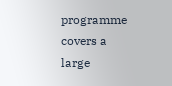programme covers a large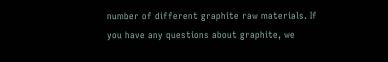number of different graphite raw materials. If you have any questions about graphite, we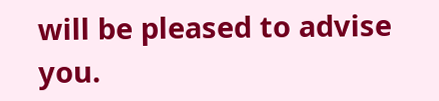will be pleased to advise you.